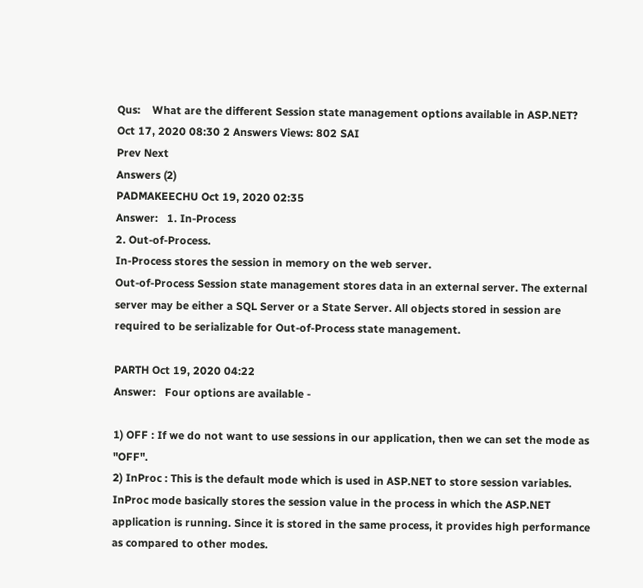Qus:    What are the different Session state management options available in ASP.NET?
Oct 17, 2020 08:30 2 Answers Views: 802 SAI
Prev Next
Answers (2)
PADMAKEECHU Oct 19, 2020 02:35
Answer:   1. In-Process
2. Out-of-Process.
In-Process stores the session in memory on the web server.
Out-of-Process Session state management stores data in an external server. The external server may be either a SQL Server or a State Server. All objects stored in session are required to be serializable for Out-of-Process state management.

PARTH Oct 19, 2020 04:22
Answer:   Four options are available -

1) OFF : If we do not want to use sessions in our application, then we can set the mode as "OFF".
2) InProc : This is the default mode which is used in ASP.NET to store session variables. InProc mode basically stores the session value in the process in which the ASP.NET application is running. Since it is stored in the same process, it provides high performance as compared to other modes.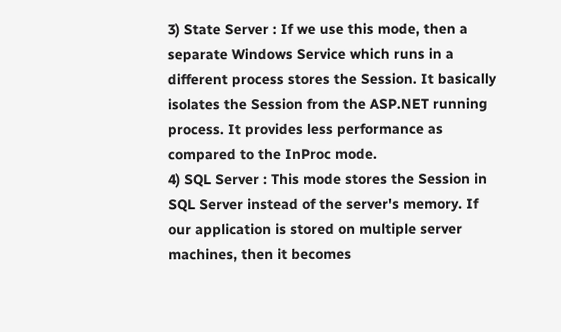3) State Server : If we use this mode, then a separate Windows Service which runs in a different process stores the Session. It basically isolates the Session from the ASP.NET running process. It provides less performance as compared to the InProc mode.
4) SQL Server : This mode stores the Session in SQL Server instead of the server's memory. If our application is stored on multiple server machines, then it becomes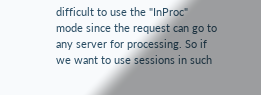difficult to use the "InProc" mode since the request can go to any server for processing. So if we want to use sessions in such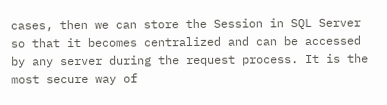cases, then we can store the Session in SQL Server so that it becomes centralized and can be accessed by any server during the request process. It is the most secure way of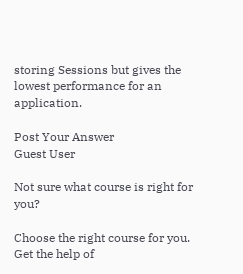storing Sessions but gives the lowest performance for an application.

Post Your Answer
Guest User

Not sure what course is right for you?

Choose the right course for you.
Get the help of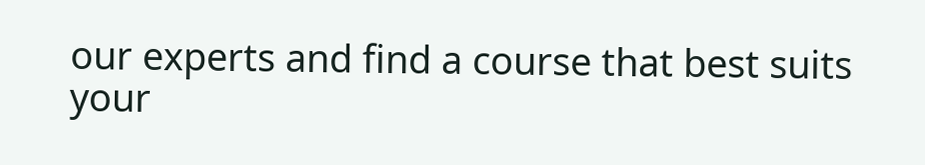our experts and find a course that best suits your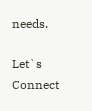needs.

Let`s Connect